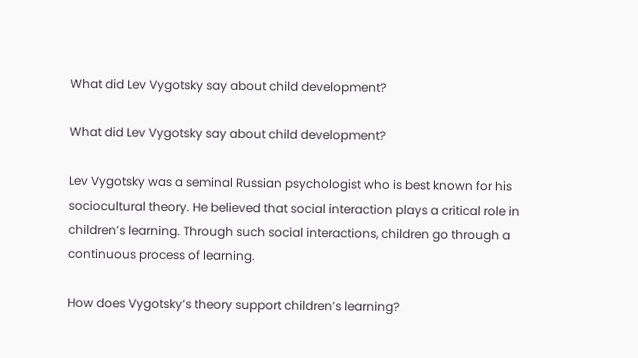What did Lev Vygotsky say about child development?

What did Lev Vygotsky say about child development?

Lev Vygotsky was a seminal Russian psychologist who is best known for his sociocultural theory. He believed that social interaction plays a critical role in children’s learning. Through such social interactions, children go through a continuous process of learning.

How does Vygotsky’s theory support children’s learning?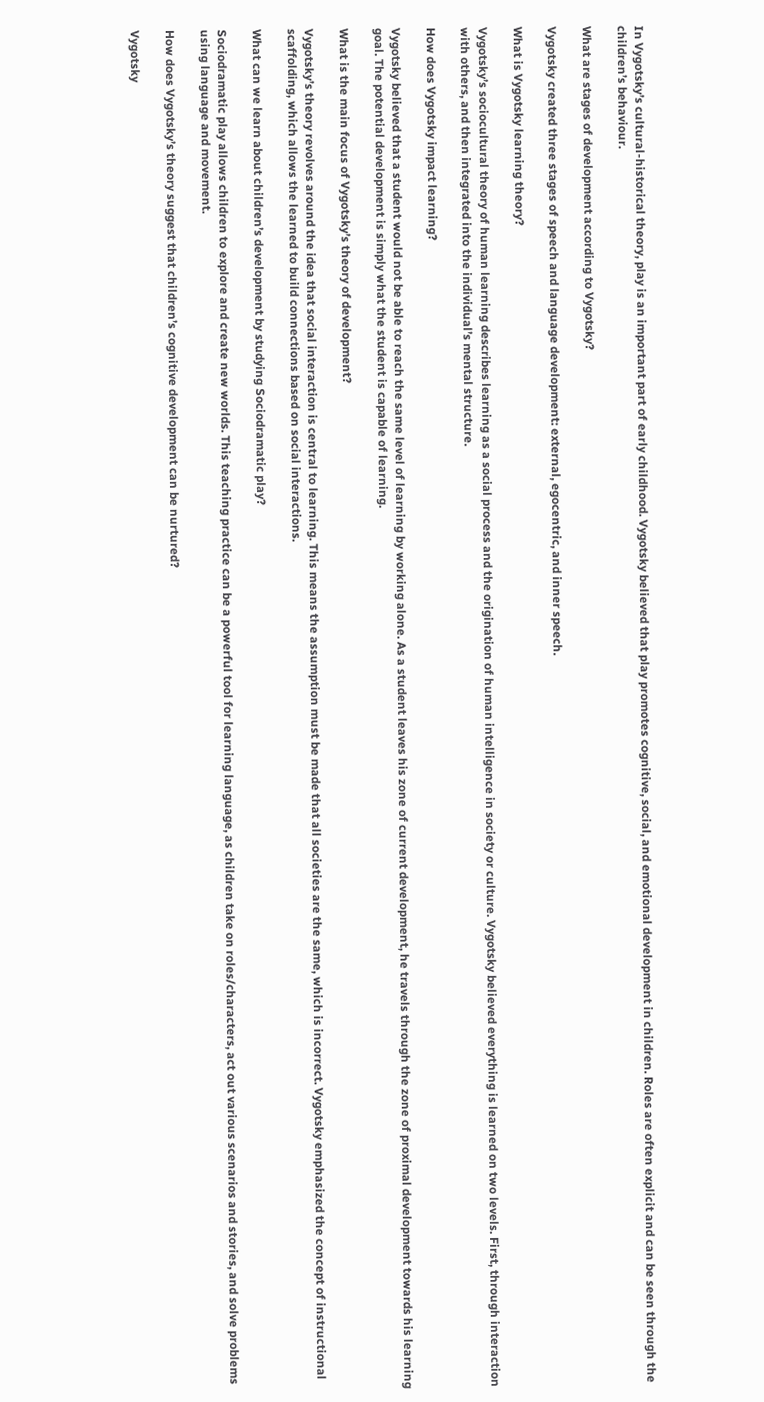In Vygotsky’s cultural-historical theory, play is an important part of early childhood. Vygotsky believed that play promotes cognitive, social, and emotional development in children. Roles are often explicit and can be seen through the children’s behaviour.

What are stages of development according to Vygotsky?

Vygotsky created three stages of speech and language development: external, egocentric, and inner speech.

What is Vygotsky learning theory?

Vygotsky’s sociocultural theory of human learning describes learning as a social process and the origination of human intelligence in society or culture. Vygotsky believed everything is learned on two levels. First, through interaction with others, and then integrated into the individual’s mental structure.

How does Vygotsky impact learning?

Vygotsky believed that a student would not be able to reach the same level of learning by working alone. As a student leaves his zone of current development, he travels through the zone of proximal development towards his learning goal. The potential development is simply what the student is capable of learning.

What is the main focus of Vygotsky’s theory of development?

Vygotsky’s theory revolves around the idea that social interaction is central to learning. This means the assumption must be made that all societies are the same, which is incorrect. Vygotsky emphasized the concept of instructional scaffolding, which allows the learned to build connections based on social interactions.

What can we learn about children’s development by studying Sociodramatic play?

Sociodramatic play allows children to explore and create new worlds. This teaching practice can be a powerful tool for learning language, as children take on roles/characters, act out various scenarios and stories, and solve problems using language and movement.

How does Vygotsky’s theory suggest that children’s cognitive development can be nurtured?

Vygotsky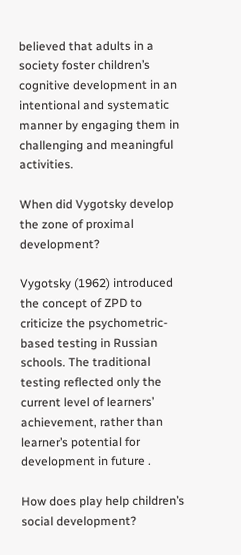believed that adults in a society foster children’s cognitive development in an intentional and systematic manner by engaging them in challenging and meaningful activities.

When did Vygotsky develop the zone of proximal development?

Vygotsky (1962) introduced the concept of ZPD to criticize the psychometric-based testing in Russian schools. The traditional testing reflected only the current level of learners’ achievement, rather than learner’s potential for development in future .

How does play help children’s social development?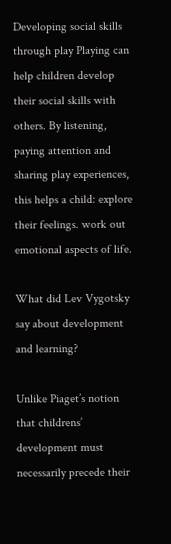Developing social skills through play Playing can help children develop their social skills with others. By listening, paying attention and sharing play experiences, this helps a child: explore their feelings. work out emotional aspects of life.

What did Lev Vygotsky say about development and learning?

Unlike Piaget’s notion that childrens’ development must necessarily precede their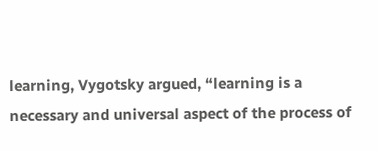learning, Vygotsky argued, “learning is a necessary and universal aspect of the process of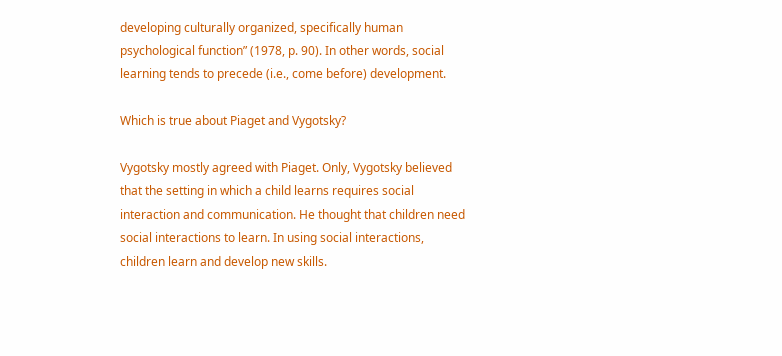developing culturally organized, specifically human psychological function” (1978, p. 90). In other words, social learning tends to precede (i.e., come before) development.

Which is true about Piaget and Vygotsky?

Vygotsky mostly agreed with Piaget. Only, Vygotsky believed that the setting in which a child learns requires social interaction and communication. He thought that children need social interactions to learn. In using social interactions, children learn and develop new skills.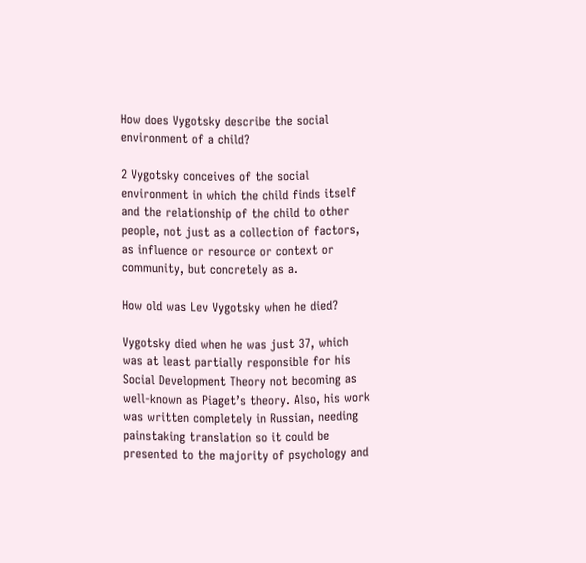How does Vygotsky describe the social environment of a child?

2 Vygotsky conceives of the social environment in which the child finds itself and the relationship of the child to other people, not just as a collection of factors, as influence or resource or context or community, but concretely as a.

How old was Lev Vygotsky when he died?

Vygotsky died when he was just 37, which was at least partially responsible for his Social Development Theory not becoming as well-known as Piaget’s theory. Also, his work was written completely in Russian, needing painstaking translation so it could be presented to the majority of psychology and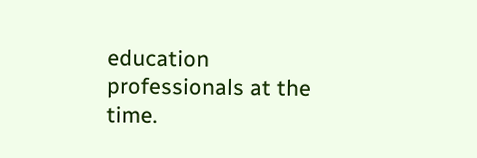education professionals at the time.